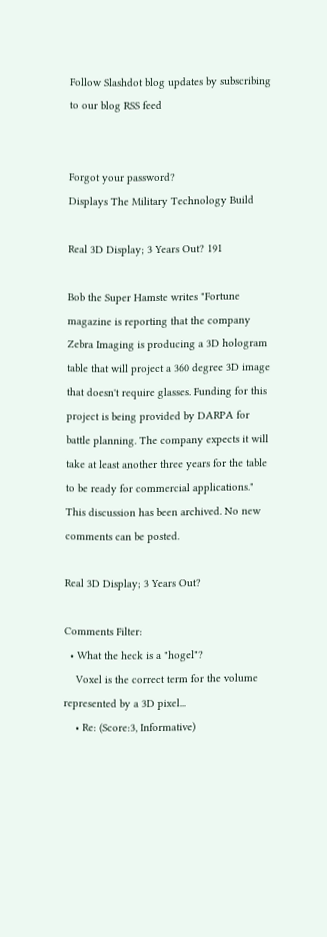Follow Slashdot blog updates by subscribing to our blog RSS feed


Forgot your password?
Displays The Military Technology Build

Real 3D Display; 3 Years Out? 191

Bob the Super Hamste writes "Fortune magazine is reporting that the company Zebra Imaging is producing a 3D hologram table that will project a 360 degree 3D image that doesn't require glasses. Funding for this project is being provided by DARPA for battle planning. The company expects it will take at least another three years for the table to be ready for commercial applications."
This discussion has been archived. No new comments can be posted.

Real 3D Display; 3 Years Out?

Comments Filter:
  • What the heck is a "hogel"?
    Voxel is the correct term for the volume represented by a 3D pixel...
    • Re: (Score:3, Informative)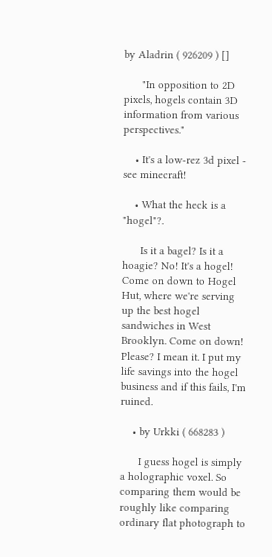by Aladrin ( 926209 ) []

      "In opposition to 2D pixels, hogels contain 3D information from various perspectives."

    • It's a low-rez 3d pixel - see minecraft!

    • What the heck is a "hogel"?.

      Is it a bagel? Is it a hoagie? No! It's a hogel! Come on down to Hogel Hut, where we're serving up the best hogel sandwiches in West Brooklyn. Come on down! Please? I mean it. I put my life savings into the hogel business and if this fails, I'm ruined.

    • by Urkki ( 668283 )

      I guess hogel is simply a holographic voxel. So comparing them would be roughly like comparing ordinary flat photograph to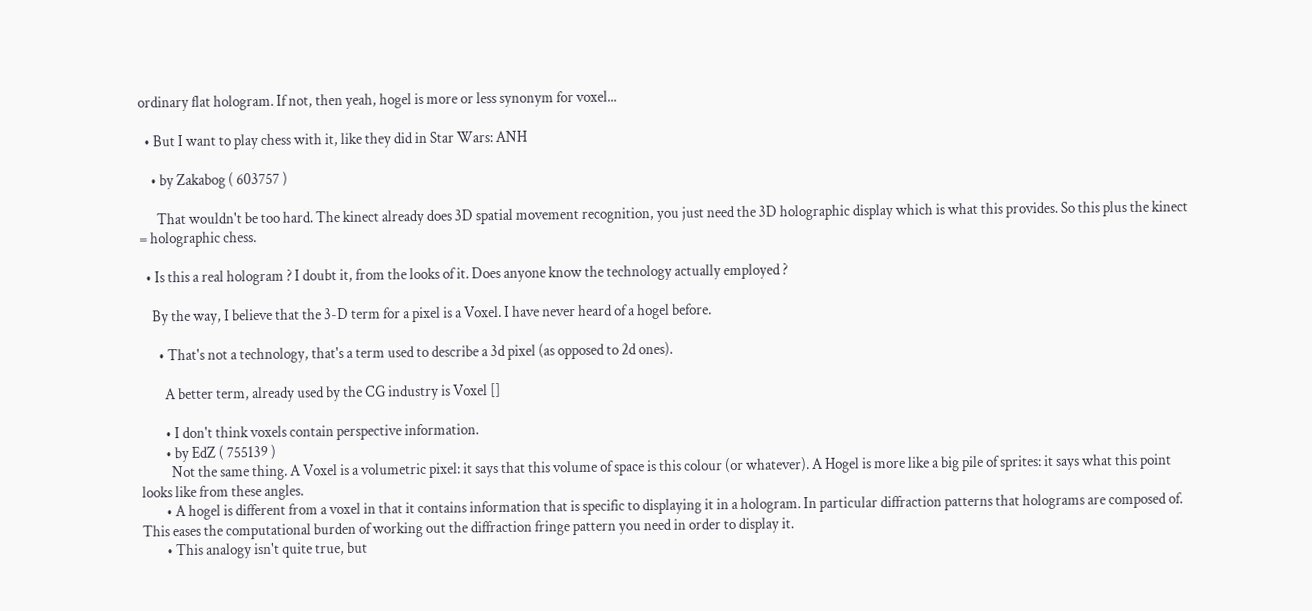ordinary flat hologram. If not, then yeah, hogel is more or less synonym for voxel...

  • But I want to play chess with it, like they did in Star Wars: ANH

    • by Zakabog ( 603757 )

      That wouldn't be too hard. The kinect already does 3D spatial movement recognition, you just need the 3D holographic display which is what this provides. So this plus the kinect = holographic chess.

  • Is this a real hologram ? I doubt it, from the looks of it. Does anyone know the technology actually employed ?

    By the way, I believe that the 3-D term for a pixel is a Voxel. I have never heard of a hogel before.

      • That's not a technology, that's a term used to describe a 3d pixel (as opposed to 2d ones).

        A better term, already used by the CG industry is Voxel []

        • I don't think voxels contain perspective information.
        • by EdZ ( 755139 )
          Not the same thing. A Voxel is a volumetric pixel: it says that this volume of space is this colour (or whatever). A Hogel is more like a big pile of sprites: it says what this point looks like from these angles.
        • A hogel is different from a voxel in that it contains information that is specific to displaying it in a hologram. In particular diffraction patterns that holograms are composed of. This eases the computational burden of working out the diffraction fringe pattern you need in order to display it.
        • This analogy isn't quite true, but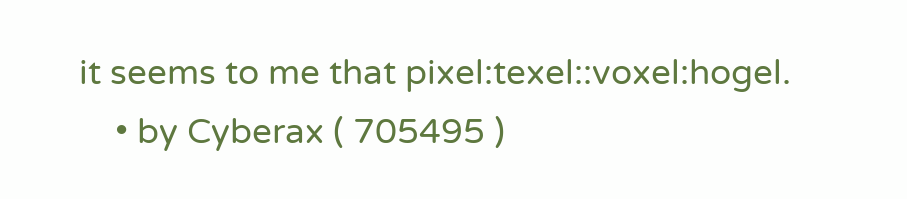it seems to me that pixel:texel::voxel:hogel.
    • by Cyberax ( 705495 )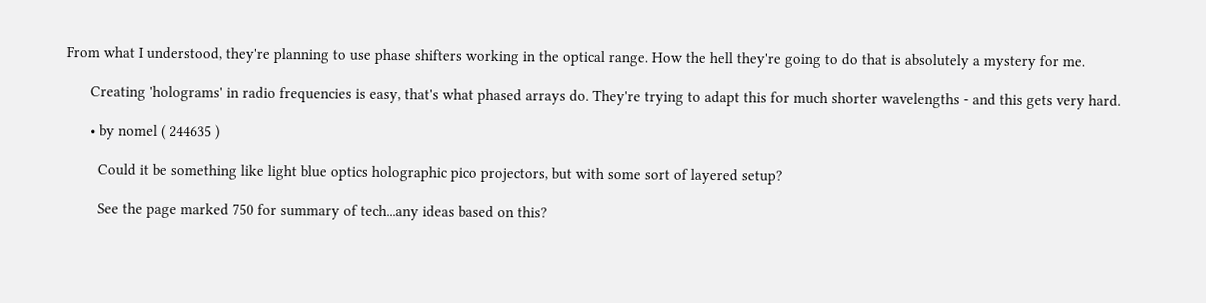From what I understood, they're planning to use phase shifters working in the optical range. How the hell they're going to do that is absolutely a mystery for me.

      Creating 'holograms' in radio frequencies is easy, that's what phased arrays do. They're trying to adapt this for much shorter wavelengths - and this gets very hard.

      • by nomel ( 244635 )

        Could it be something like light blue optics holographic pico projectors, but with some sort of layered setup?

        See the page marked 750 for summary of tech...any ideas based on this?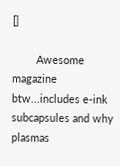[]

        Awesome magazine btw...includes e-ink subcapsules and why plasmas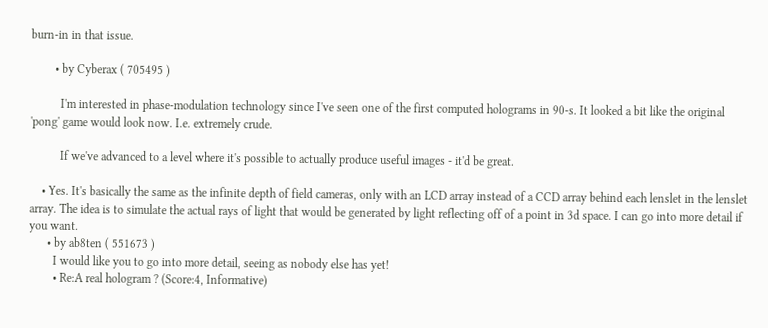burn-in in that issue.

        • by Cyberax ( 705495 )

          I'm interested in phase-modulation technology since I've seen one of the first computed holograms in 90-s. It looked a bit like the original 'pong' game would look now. I.e. extremely crude.

          If we've advanced to a level where it's possible to actually produce useful images - it'd be great.

    • Yes. It's basically the same as the infinite depth of field cameras, only with an LCD array instead of a CCD array behind each lenslet in the lenslet array. The idea is to simulate the actual rays of light that would be generated by light reflecting off of a point in 3d space. I can go into more detail if you want.
      • by ab8ten ( 551673 )
        I would like you to go into more detail, seeing as nobody else has yet!
        • Re:A real hologram ? (Score:4, Informative)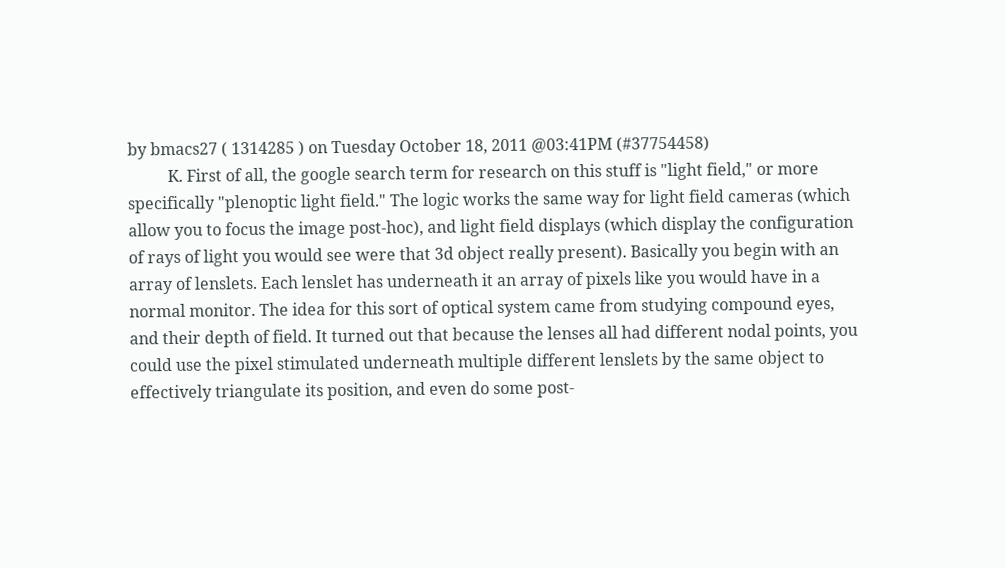by bmacs27 ( 1314285 ) on Tuesday October 18, 2011 @03:41PM (#37754458)
          K. First of all, the google search term for research on this stuff is "light field," or more specifically "plenoptic light field." The logic works the same way for light field cameras (which allow you to focus the image post-hoc), and light field displays (which display the configuration of rays of light you would see were that 3d object really present). Basically you begin with an array of lenslets. Each lenslet has underneath it an array of pixels like you would have in a normal monitor. The idea for this sort of optical system came from studying compound eyes, and their depth of field. It turned out that because the lenses all had different nodal points, you could use the pixel stimulated underneath multiple different lenslets by the same object to effectively triangulate its position, and even do some post-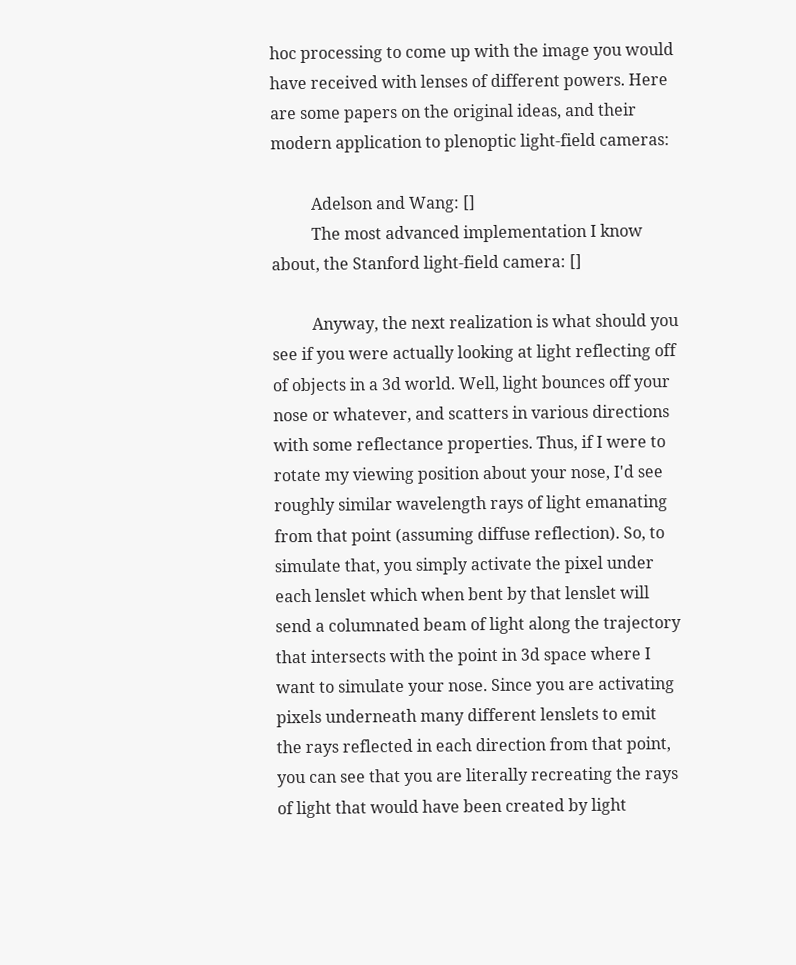hoc processing to come up with the image you would have received with lenses of different powers. Here are some papers on the original ideas, and their modern application to plenoptic light-field cameras:

          Adelson and Wang: []
          The most advanced implementation I know about, the Stanford light-field camera: []

          Anyway, the next realization is what should you see if you were actually looking at light reflecting off of objects in a 3d world. Well, light bounces off your nose or whatever, and scatters in various directions with some reflectance properties. Thus, if I were to rotate my viewing position about your nose, I'd see roughly similar wavelength rays of light emanating from that point (assuming diffuse reflection). So, to simulate that, you simply activate the pixel under each lenslet which when bent by that lenslet will send a columnated beam of light along the trajectory that intersects with the point in 3d space where I want to simulate your nose. Since you are activating pixels underneath many different lenslets to emit the rays reflected in each direction from that point, you can see that you are literally recreating the rays of light that would have been created by light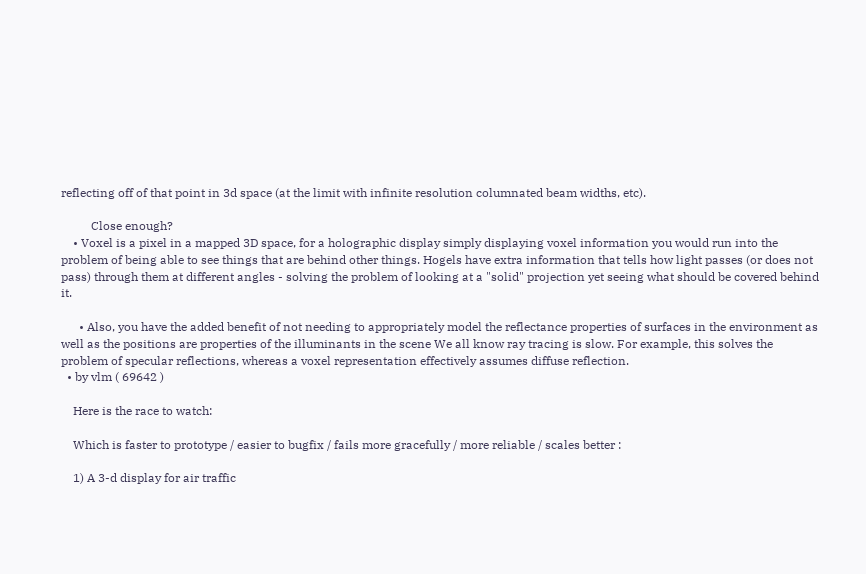reflecting off of that point in 3d space (at the limit with infinite resolution columnated beam widths, etc).

          Close enough?
    • Voxel is a pixel in a mapped 3D space, for a holographic display simply displaying voxel information you would run into the problem of being able to see things that are behind other things. Hogels have extra information that tells how light passes (or does not pass) through them at different angles - solving the problem of looking at a "solid" projection yet seeing what should be covered behind it.

      • Also, you have the added benefit of not needing to appropriately model the reflectance properties of surfaces in the environment as well as the positions are properties of the illuminants in the scene We all know ray tracing is slow. For example, this solves the problem of specular reflections, whereas a voxel representation effectively assumes diffuse reflection.
  • by vlm ( 69642 )

    Here is the race to watch:

    Which is faster to prototype / easier to bugfix / fails more gracefully / more reliable / scales better :

    1) A 3-d display for air traffic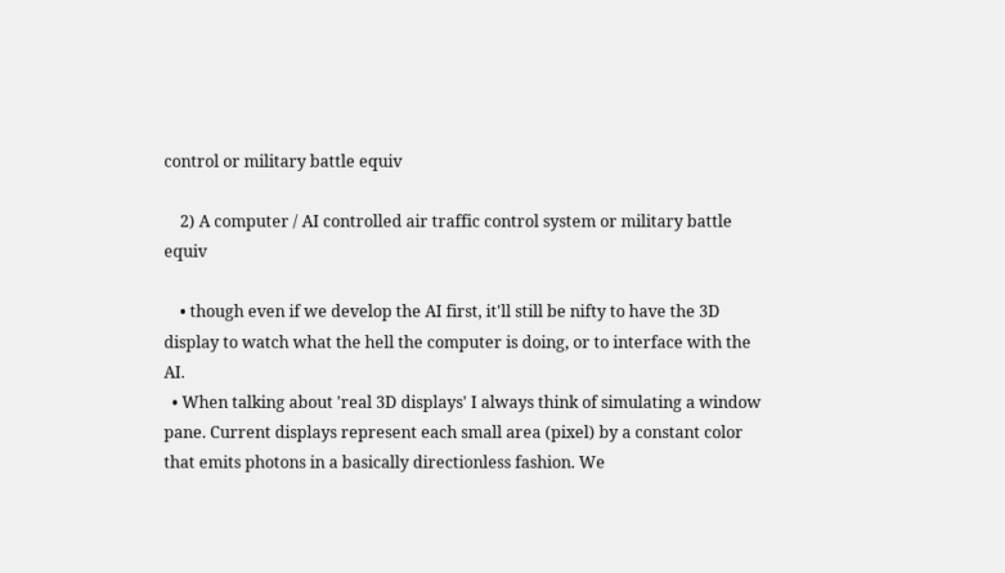control or military battle equiv

    2) A computer / AI controlled air traffic control system or military battle equiv

    • though even if we develop the AI first, it'll still be nifty to have the 3D display to watch what the hell the computer is doing, or to interface with the AI.
  • When talking about 'real 3D displays' I always think of simulating a window pane. Current displays represent each small area (pixel) by a constant color that emits photons in a basically directionless fashion. We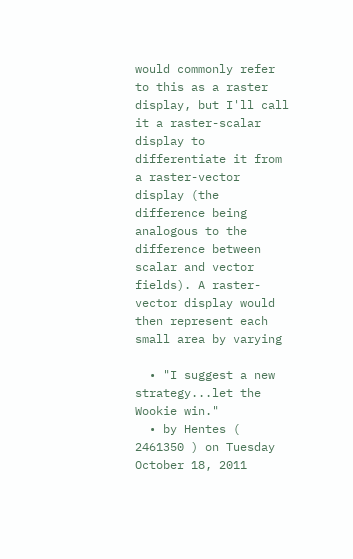would commonly refer to this as a raster display, but I'll call it a raster-scalar display to differentiate it from a raster-vector display (the difference being analogous to the difference between scalar and vector fields). A raster-vector display would then represent each small area by varying

  • "I suggest a new strategy...let the Wookie win."
  • by Hentes ( 2461350 ) on Tuesday October 18, 2011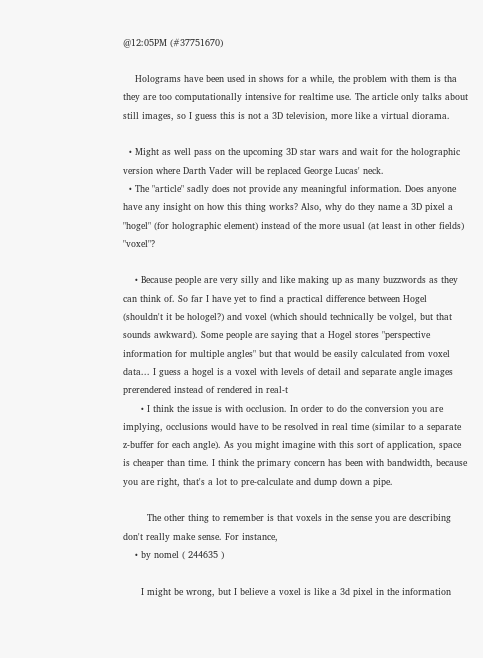@12:05PM (#37751670)

    Holograms have been used in shows for a while, the problem with them is tha they are too computationally intensive for realtime use. The article only talks about still images, so I guess this is not a 3D television, more like a virtual diorama.

  • Might as well pass on the upcoming 3D star wars and wait for the holographic version where Darth Vader will be replaced George Lucas' neck.
  • The "article" sadly does not provide any meaningful information. Does anyone have any insight on how this thing works? Also, why do they name a 3D pixel a "hogel" (for holographic element) instead of the more usual (at least in other fields) "voxel"?

    • Because people are very silly and like making up as many buzzwords as they can think of. So far I have yet to find a practical difference between Hogel (shouldn't it be hologel?) and voxel (which should technically be volgel, but that sounds awkward). Some people are saying that a Hogel stores "perspective information for multiple angles" but that would be easily calculated from voxel data... I guess a hogel is a voxel with levels of detail and separate angle images prerendered instead of rendered in real-t
      • I think the issue is with occlusion. In order to do the conversion you are implying, occlusions would have to be resolved in real time (similar to a separate z-buffer for each angle). As you might imagine with this sort of application, space is cheaper than time. I think the primary concern has been with bandwidth, because you are right, that's a lot to pre-calculate and dump down a pipe.

        The other thing to remember is that voxels in the sense you are describing don't really make sense. For instance,
    • by nomel ( 244635 )

      I might be wrong, but I believe a voxel is like a 3d pixel in the information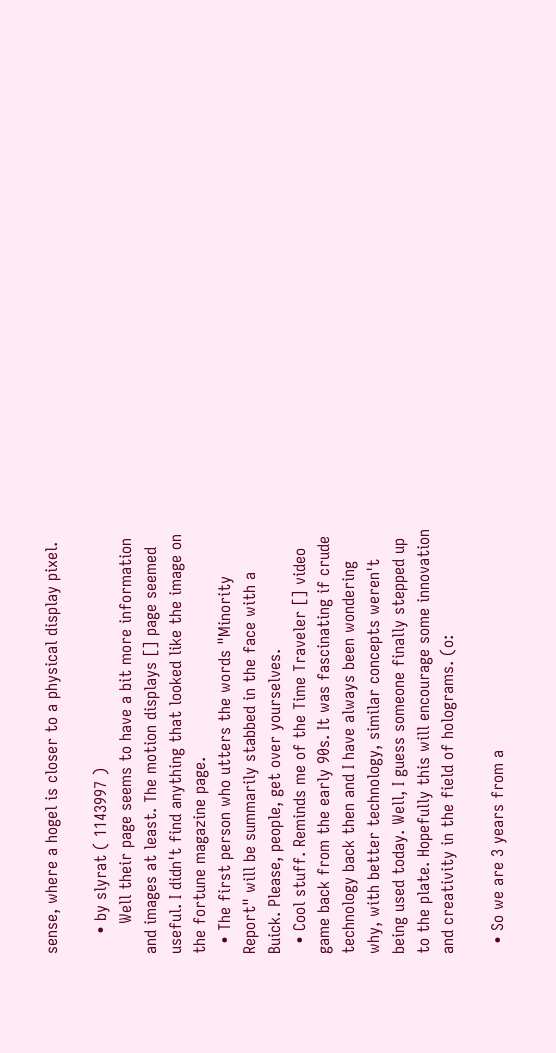sense, where a hogel is closer to a physical display pixel.

    • by slyrat ( 1143997 )
      Well their page seems to have a bit more information and images at least. The motion displays [] page seemed useful. I didn't find anything that looked like the image on the fortune magazine page.
  • The first person who utters the words "Minority Report" will be summarily stabbed in the face with a Buick. Please, people, get over yourselves.
  • Cool stuff. Reminds me of the Time Traveler [] video game back from the early 90s. It was fascinating if crude technology back then and I have always been wondering why, with better technology, similar concepts weren't being used today. Well, I guess someone finally stepped up to the plate. Hopefully this will encourage some innovation and creativity in the field of holograms. (o:

  • So we are 3 years from a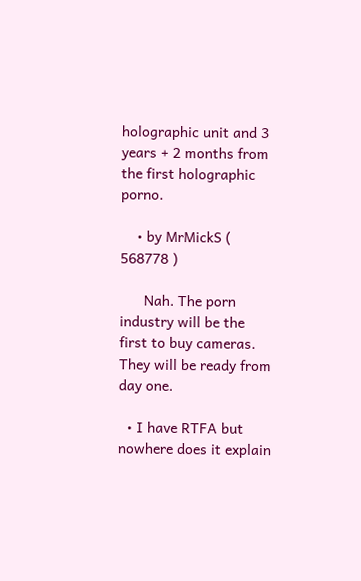holographic unit and 3 years + 2 months from the first holographic porno.

    • by MrMickS ( 568778 )

      Nah. The porn industry will be the first to buy cameras. They will be ready from day one.

  • I have RTFA but nowhere does it explain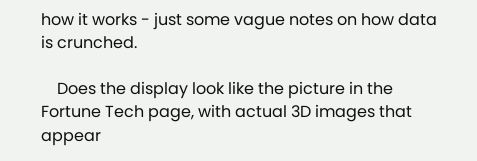how it works - just some vague notes on how data is crunched.

    Does the display look like the picture in the Fortune Tech page, with actual 3D images that appear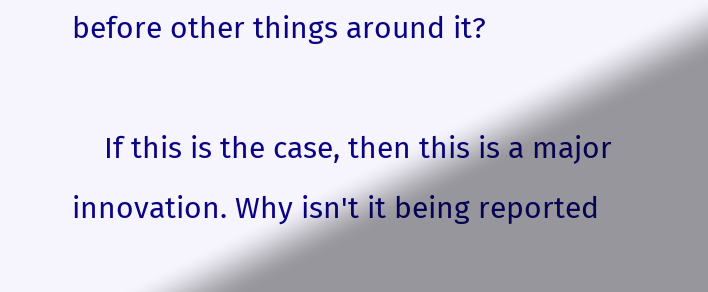before other things around it?

    If this is the case, then this is a major innovation. Why isn't it being reported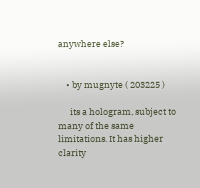anywhere else?


    • by mugnyte ( 203225 )

      its a hologram, subject to many of the same limitations. It has higher clarity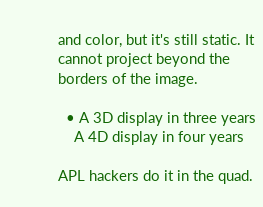and color, but it's still static. It cannot project beyond the borders of the image.

  • A 3D display in three years
    A 4D display in four years

APL hackers do it in the quad.